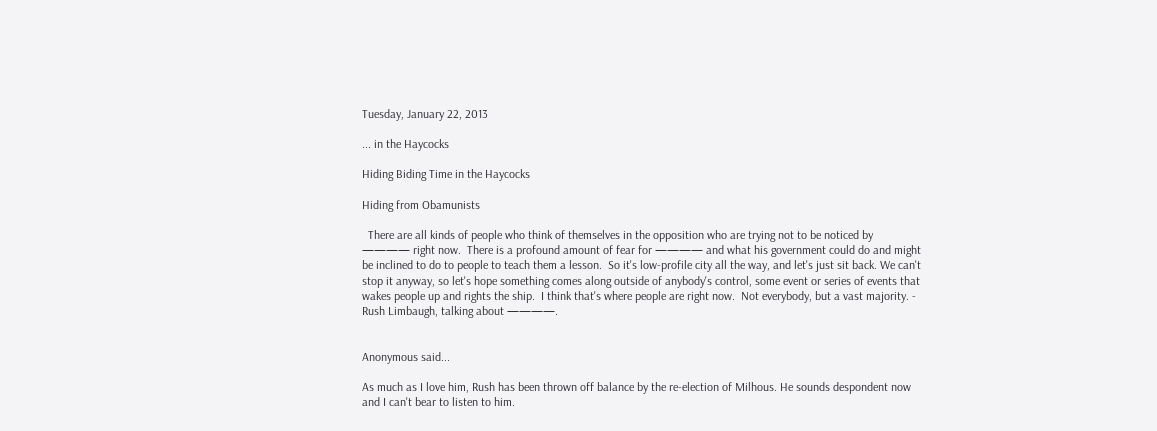Tuesday, January 22, 2013

... in the Haycocks

Hiding Biding Time in the Haycocks

Hiding from Obamunists

  There are all kinds of people who think of themselves in the opposition who are trying not to be noticed by
———— right now.  There is a profound amount of fear for ———— and what his government could do and might be inclined to do to people to teach them a lesson.  So it's low-profile city all the way, and let's just sit back. We can't stop it anyway, so let's hope something comes along outside of anybody's control, some event or series of events that wakes people up and rights the ship.  I think that's where people are right now.  Not everybody, but a vast majority. - Rush Limbaugh, talking about ————.


Anonymous said...

As much as I love him, Rush has been thrown off balance by the re-election of Milhous. He sounds despondent now and I can't bear to listen to him.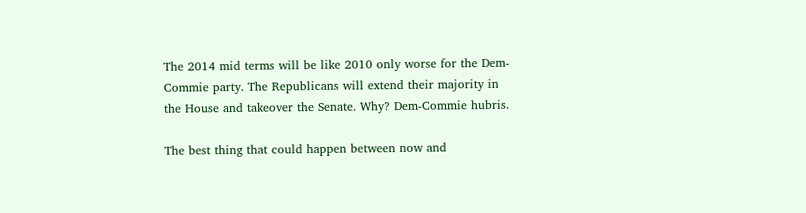The 2014 mid terms will be like 2010 only worse for the Dem-Commie party. The Republicans will extend their majority in the House and takeover the Senate. Why? Dem-Commie hubris.

The best thing that could happen between now and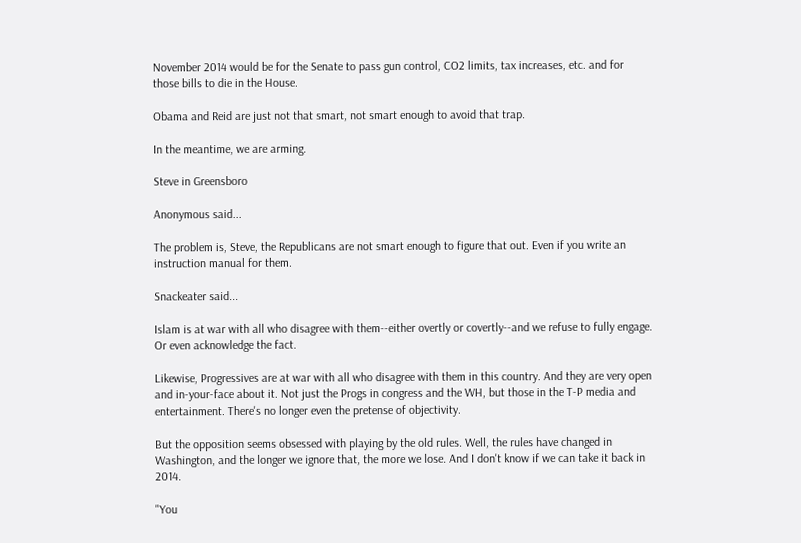November 2014 would be for the Senate to pass gun control, CO2 limits, tax increases, etc. and for those bills to die in the House.

Obama and Reid are just not that smart, not smart enough to avoid that trap.

In the meantime, we are arming.

Steve in Greensboro

Anonymous said...

The problem is, Steve, the Republicans are not smart enough to figure that out. Even if you write an instruction manual for them.

Snackeater said...

Islam is at war with all who disagree with them--either overtly or covertly--and we refuse to fully engage. Or even acknowledge the fact.

Likewise, Progressives are at war with all who disagree with them in this country. And they are very open and in-your-face about it. Not just the Progs in congress and the WH, but those in the T-P media and entertainment. There's no longer even the pretense of objectivity.

But the opposition seems obsessed with playing by the old rules. Well, the rules have changed in Washington, and the longer we ignore that, the more we lose. And I don't know if we can take it back in 2014.

"You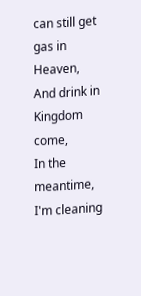can still get gas in Heaven,
And drink in Kingdom come,
In the meantime, I'm cleaning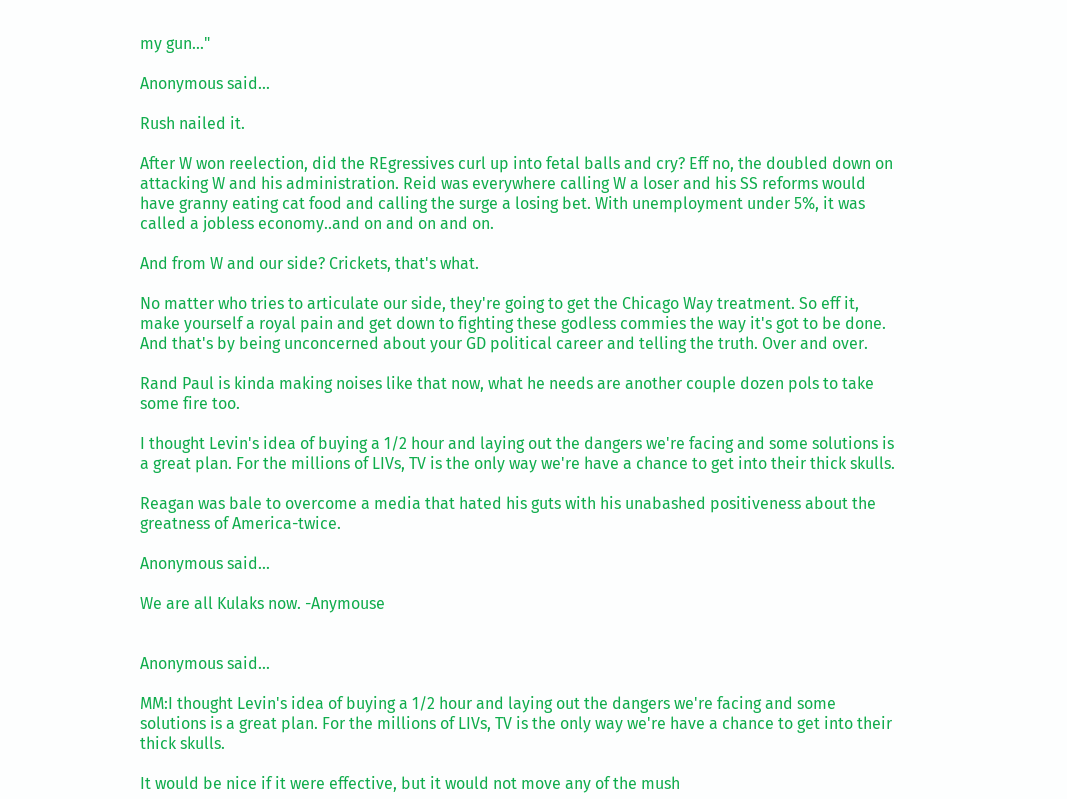my gun..."

Anonymous said...

Rush nailed it.

After W won reelection, did the REgressives curl up into fetal balls and cry? Eff no, the doubled down on attacking W and his administration. Reid was everywhere calling W a loser and his SS reforms would have granny eating cat food and calling the surge a losing bet. With unemployment under 5%, it was called a jobless economy..and on and on and on.

And from W and our side? Crickets, that's what.

No matter who tries to articulate our side, they're going to get the Chicago Way treatment. So eff it, make yourself a royal pain and get down to fighting these godless commies the way it's got to be done. And that's by being unconcerned about your GD political career and telling the truth. Over and over.

Rand Paul is kinda making noises like that now, what he needs are another couple dozen pols to take some fire too.

I thought Levin's idea of buying a 1/2 hour and laying out the dangers we're facing and some solutions is a great plan. For the millions of LIVs, TV is the only way we're have a chance to get into their thick skulls.

Reagan was bale to overcome a media that hated his guts with his unabashed positiveness about the greatness of America-twice.

Anonymous said...

We are all Kulaks now. -Anymouse


Anonymous said...

MM:I thought Levin's idea of buying a 1/2 hour and laying out the dangers we're facing and some solutions is a great plan. For the millions of LIVs, TV is the only way we're have a chance to get into their thick skulls.

It would be nice if it were effective, but it would not move any of the mush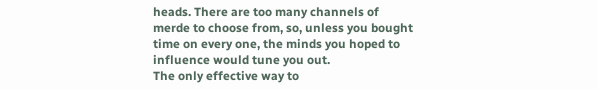heads. There are too many channels of merde to choose from, so, unless you bought time on every one, the minds you hoped to influence would tune you out.
The only effective way to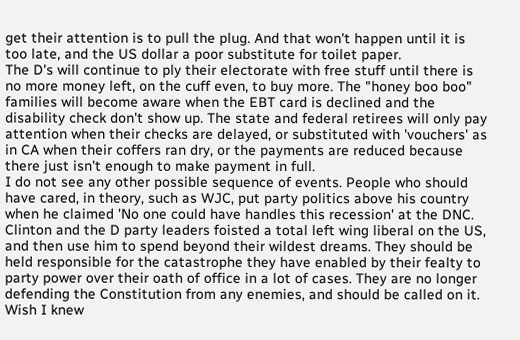get their attention is to pull the plug. And that won't happen until it is too late, and the US dollar a poor substitute for toilet paper.
The D's will continue to ply their electorate with free stuff until there is no more money left, on the cuff even, to buy more. The "honey boo boo" families will become aware when the EBT card is declined and the disability check don't show up. The state and federal retirees will only pay attention when their checks are delayed, or substituted with 'vouchers' as in CA when their coffers ran dry, or the payments are reduced because there just isn't enough to make payment in full.
I do not see any other possible sequence of events. People who should have cared, in theory, such as WJC, put party politics above his country when he claimed 'No one could have handles this recession' at the DNC. Clinton and the D party leaders foisted a total left wing liberal on the US, and then use him to spend beyond their wildest dreams. They should be held responsible for the catastrophe they have enabled by their fealty to party power over their oath of office in a lot of cases. They are no longer defending the Constitution from any enemies, and should be called on it. Wish I knew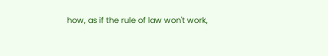how, as if the rule of law won't work,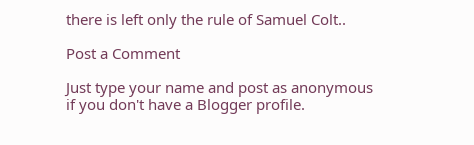there is left only the rule of Samuel Colt..

Post a Comment

Just type your name and post as anonymous if you don't have a Blogger profile.